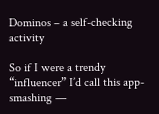Dominos – a self-checking activity

So if I were a trendy “influencer” I’d call this app-smashing —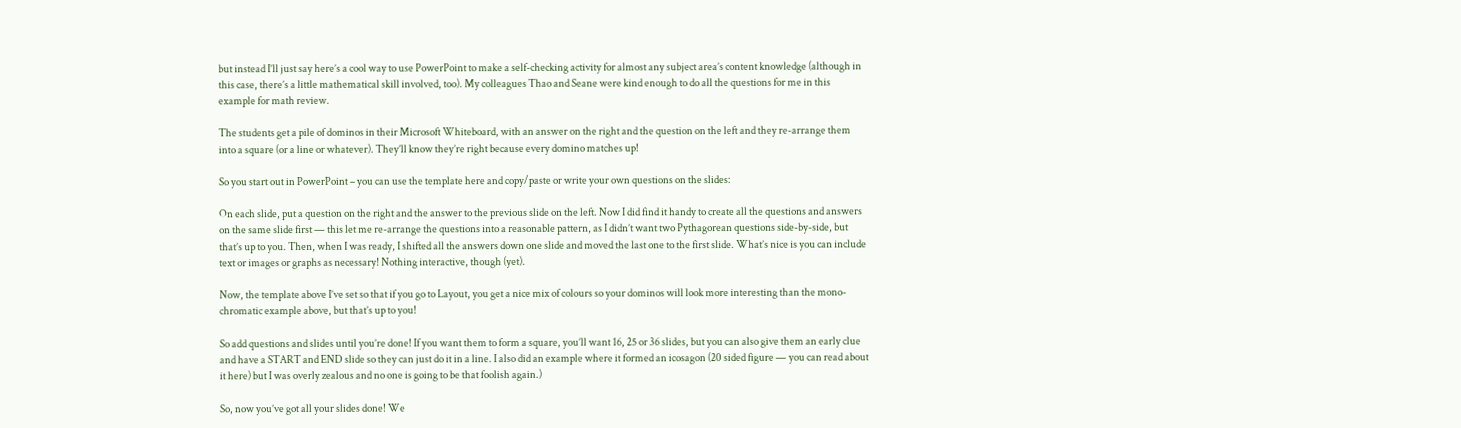but instead I’ll just say here’s a cool way to use PowerPoint to make a self-checking activity for almost any subject area’s content knowledge (although in this case, there’s a little mathematical skill involved, too). My colleagues Thao and Seane were kind enough to do all the questions for me in this example for math review.

The students get a pile of dominos in their Microsoft Whiteboard, with an answer on the right and the question on the left and they re-arrange them into a square (or a line or whatever). They’ll know they’re right because every domino matches up!

So you start out in PowerPoint – you can use the template here and copy/paste or write your own questions on the slides:

On each slide, put a question on the right and the answer to the previous slide on the left. Now I did find it handy to create all the questions and answers on the same slide first — this let me re-arrange the questions into a reasonable pattern, as I didn’t want two Pythagorean questions side-by-side, but that’s up to you. Then, when I was ready, I shifted all the answers down one slide and moved the last one to the first slide. What’s nice is you can include text or images or graphs as necessary! Nothing interactive, though (yet).

Now, the template above I’ve set so that if you go to Layout, you get a nice mix of colours so your dominos will look more interesting than the mono-chromatic example above, but that’s up to you!

So add questions and slides until you’re done! If you want them to form a square, you’ll want 16, 25 or 36 slides, but you can also give them an early clue and have a START and END slide so they can just do it in a line. I also did an example where it formed an icosagon (20 sided figure — you can read about it here) but I was overly zealous and no one is going to be that foolish again.)

So, now you’ve got all your slides done! We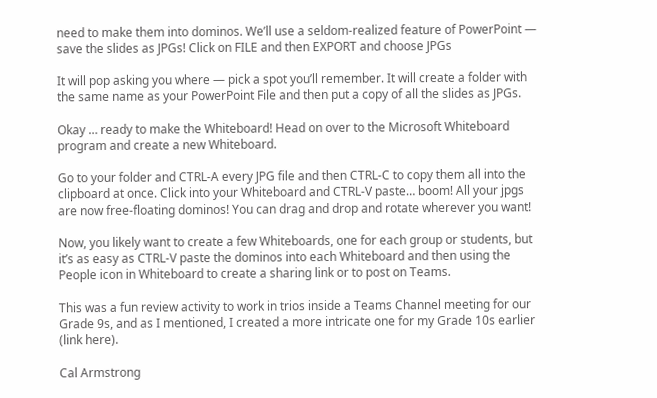need to make them into dominos. We’ll use a seldom-realized feature of PowerPoint — save the slides as JPGs! Click on FILE and then EXPORT and choose JPGs

It will pop asking you where — pick a spot you’ll remember. It will create a folder with the same name as your PowerPoint File and then put a copy of all the slides as JPGs.

Okay … ready to make the Whiteboard! Head on over to the Microsoft Whiteboard program and create a new Whiteboard.

Go to your folder and CTRL-A every JPG file and then CTRL-C to copy them all into the clipboard at once. Click into your Whiteboard and CTRL-V paste… boom! All your jpgs are now free-floating dominos! You can drag and drop and rotate wherever you want!

Now, you likely want to create a few Whiteboards, one for each group or students, but it’s as easy as CTRL-V paste the dominos into each Whiteboard and then using the People icon in Whiteboard to create a sharing link or to post on Teams.

This was a fun review activity to work in trios inside a Teams Channel meeting for our Grade 9s, and as I mentioned, I created a more intricate one for my Grade 10s earlier (link here).

Cal Armstrong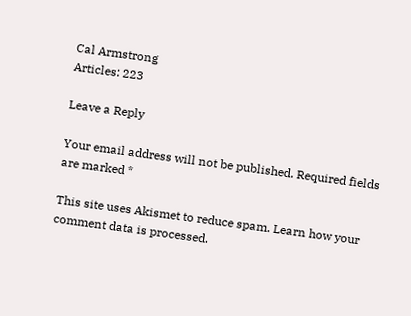Cal Armstrong
Articles: 223

Leave a Reply

Your email address will not be published. Required fields are marked *

This site uses Akismet to reduce spam. Learn how your comment data is processed.